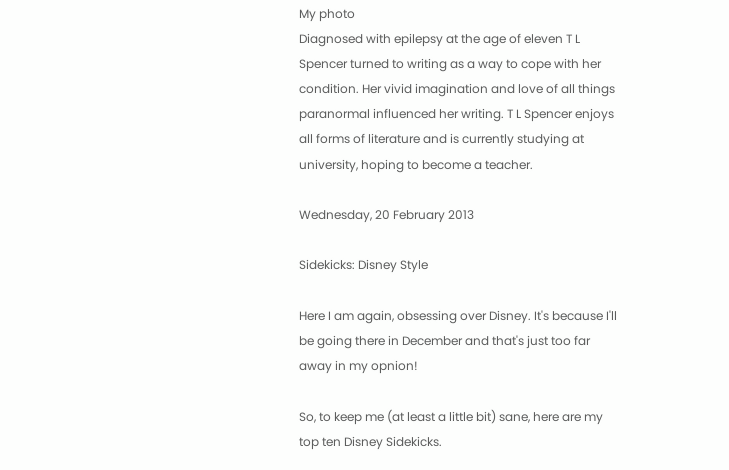My photo
Diagnosed with epilepsy at the age of eleven T L Spencer turned to writing as a way to cope with her condition. Her vivid imagination and love of all things paranormal influenced her writing. T L Spencer enjoys all forms of literature and is currently studying at university, hoping to become a teacher.

Wednesday, 20 February 2013

Sidekicks: Disney Style

Here I am again, obsessing over Disney. It's because I'll be going there in December and that's just too far away in my opnion!

So, to keep me (at least a little bit) sane, here are my top ten Disney Sidekicks.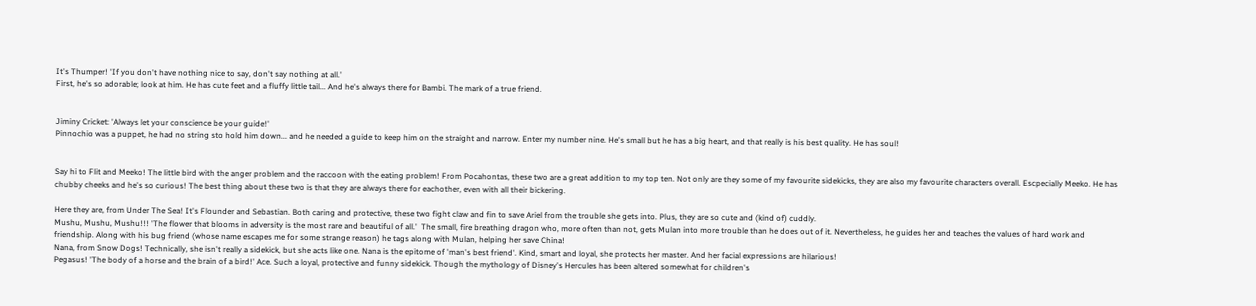It's Thumper! 'If you don't have nothing nice to say, don't say nothing at all.'
First, he's so adorable; look at him. He has cute feet and a fluffy little tail... And he's always there for Bambi. The mark of a true friend.


Jiminy Cricket: 'Always let your conscience be your guide!'
Pinnochio was a puppet, he had no string sto hold him down... and he needed a guide to keep him on the straight and narrow. Enter my number nine. He's small but he has a big heart, and that really is his best quality. He has soul!


Say hi to Flit and Meeko! The little bird with the anger problem and the raccoon with the eating problem! From Pocahontas, these two are a great addition to my top ten. Not only are they some of my favourite sidekicks, they are also my favourite characters overall. Escpecially Meeko. He has chubby cheeks and he's so curious! The best thing about these two is that they are always there for eachother, even with all their bickering.

Here they are, from Under The Sea! It's Flounder and Sebastian. Both caring and protective, these two fight claw and fin to save Ariel from the trouble she gets into. Plus, they are so cute and (kind of) cuddly.
Mushu, Mushu, Mushu!!! 'The flower that blooms in adversity is the most rare and beautiful of all.'  The small, fire breathing dragon who, more often than not, gets Mulan into more trouble than he does out of it. Nevertheless, he guides her and teaches the values of hard work and friendship. Along with his bug friend (whose name escapes me for some strange reason) he tags along with Mulan, helping her save China!
Nana, from Snow Dogs! Technically, she isn't really a sidekick, but she acts like one. Nana is the epitome of 'man's best friend'. Kind, smart and loyal, she protects her master. And her facial expressions are hilarious!
Pegasus! 'The body of a horse and the brain of a bird!' Ace. Such a loyal, protective and funny sidekick. Though the mythology of Disney's Hercules has been altered somewhat for children's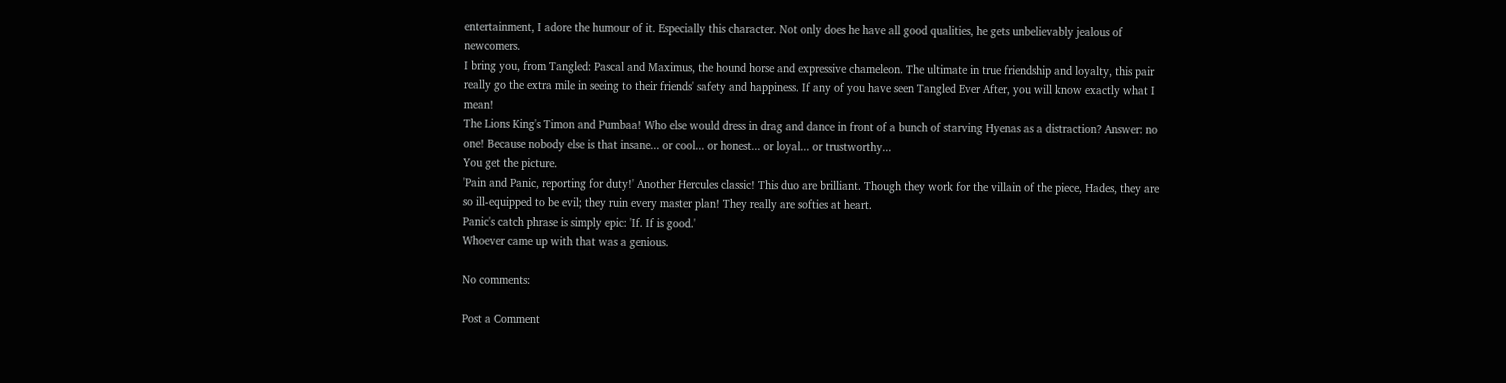entertainment, I adore the humour of it. Especially this character. Not only does he have all good qualities, he gets unbelievably jealous of newcomers.
I bring you, from Tangled: Pascal and Maximus, the hound horse and expressive chameleon. The ultimate in true friendship and loyalty, this pair really go the extra mile in seeing to their friends' safety and happiness. If any of you have seen Tangled Ever After, you will know exactly what I mean!
The Lions King's Timon and Pumbaa! Who else would dress in drag and dance in front of a bunch of starving Hyenas as a distraction? Answer: no one! Because nobody else is that insane... or cool... or honest... or loyal... or trustworthy...
You get the picture.
'Pain and Panic, reporting for duty!' Another Hercules classic! This duo are brilliant. Though they work for the villain of the piece, Hades, they are so ill-equipped to be evil; they ruin every master plan! They really are softies at heart.
Panic's catch phrase is simply epic: 'If. If is good.'
Whoever came up with that was a genious.

No comments:

Post a Comment